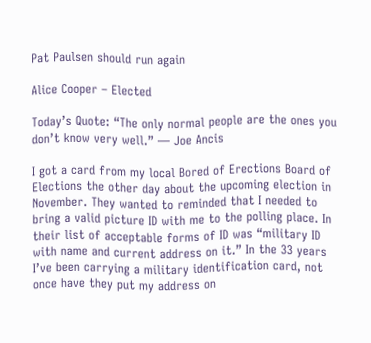Pat Paulsen should run again

Alice Cooper – Elected

Today’s Quote: “The only normal people are the ones you don’t know very well.” — Joe Ancis

I got a card from my local Bored of Erections Board of Elections the other day about the upcoming election in November. They wanted to reminded that I needed to bring a valid picture ID with me to the polling place. In their list of acceptable forms of ID was “military ID with name and current address on it.” In the 33 years I’ve been carrying a military identification card, not once have they put my address on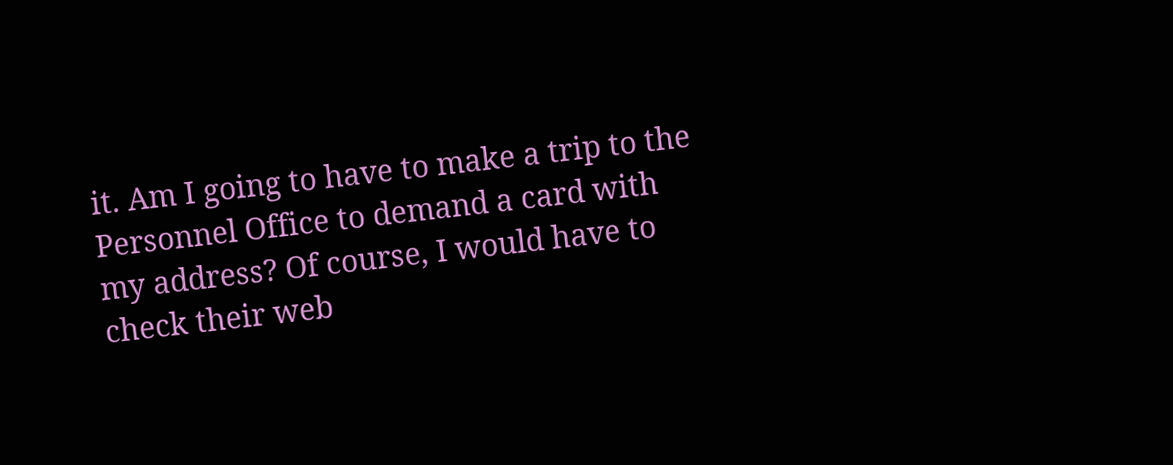it. Am I going to have to make a trip to the Personnel Office to demand a card with my address? Of course, I would have to check their web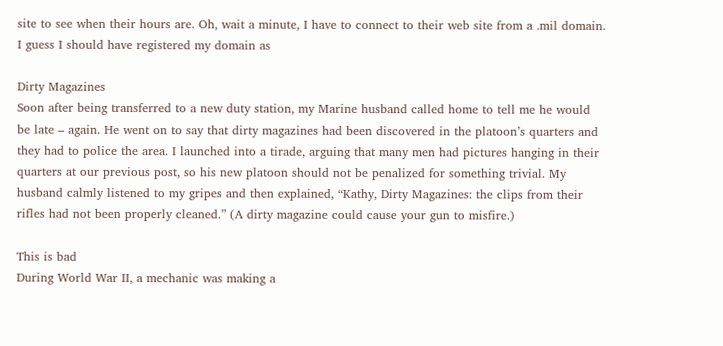site to see when their hours are. Oh, wait a minute, I have to connect to their web site from a .mil domain. I guess I should have registered my domain as

Dirty Magazines
Soon after being transferred to a new duty station, my Marine husband called home to tell me he would be late – again. He went on to say that dirty magazines had been discovered in the platoon’s quarters and they had to police the area. I launched into a tirade, arguing that many men had pictures hanging in their quarters at our previous post, so his new platoon should not be penalized for something trivial. My husband calmly listened to my gripes and then explained, “Kathy, Dirty Magazines: the clips from their rifles had not been properly cleaned.” (A dirty magazine could cause your gun to misfire.)

This is bad
During World War II, a mechanic was making a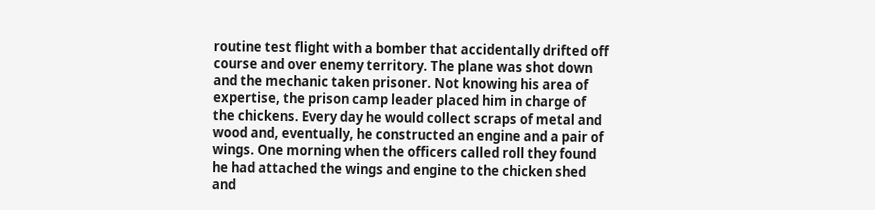routine test flight with a bomber that accidentally drifted off course and over enemy territory. The plane was shot down and the mechanic taken prisoner. Not knowing his area of expertise, the prison camp leader placed him in charge of the chickens. Every day he would collect scraps of metal and wood and, eventually, he constructed an engine and a pair of wings. One morning when the officers called roll they found he had attached the wings and engine to the chicken shed and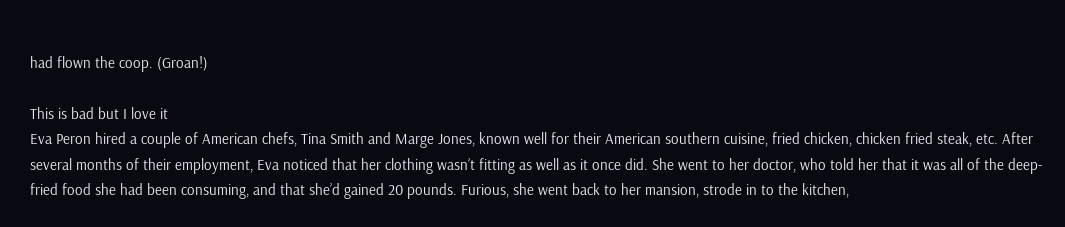had flown the coop. (Groan!)

This is bad but I love it
Eva Peron hired a couple of American chefs, Tina Smith and Marge Jones, known well for their American southern cuisine, fried chicken, chicken fried steak, etc. After several months of their employment, Eva noticed that her clothing wasn’t fitting as well as it once did. She went to her doctor, who told her that it was all of the deep-fried food she had been consuming, and that she’d gained 20 pounds. Furious, she went back to her mansion, strode in to the kitchen,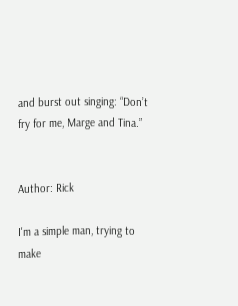and burst out singing: “Don’t fry for me, Marge and Tina.”


Author: Rick

I'm a simple man, trying to make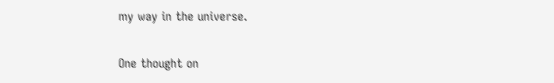my way in the universe.

One thought on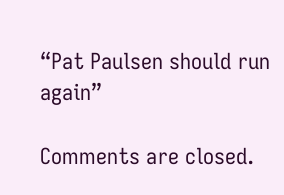“Pat Paulsen should run again”

Comments are closed.